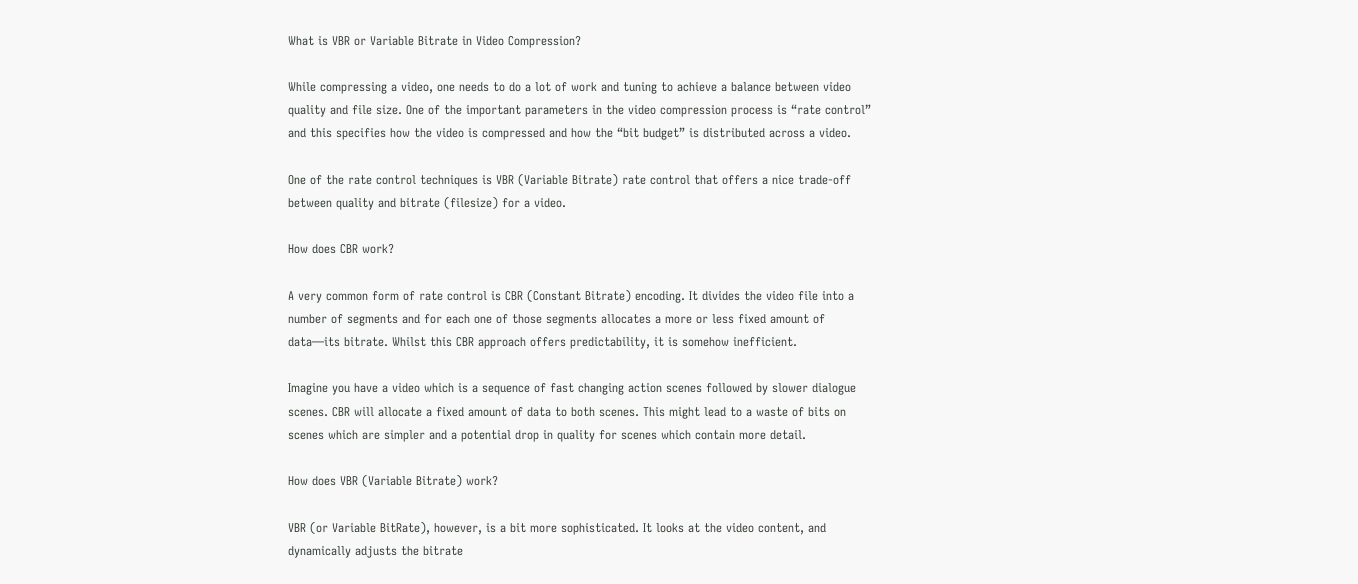What is VBR or Variable Bitrate in Video Compression?

While compressing a video, one needs to do a lot of work and tuning to achieve a balance between video quality and file size. One of the important parameters in the video compression process is “rate control” and this specifies how the video is compressed and how the “bit budget” is distributed across a video.

One of the rate control techniques is VBR (Variable Bitrate) rate control that offers a nice trade-off between quality and bitrate (filesize) for a video.

How does CBR work?

A very common form of rate control is CBR (Constant Bitrate) encoding. It divides the video file into a number of segments and for each one of those segments allocates a more or less fixed amount of data—its bitrate. Whilst this CBR approach offers predictability, it is somehow inefficient.

Imagine you have a video which is a sequence of fast changing action scenes followed by slower dialogue scenes. CBR will allocate a fixed amount of data to both scenes. This might lead to a waste of bits on scenes which are simpler and a potential drop in quality for scenes which contain more detail.

How does VBR (Variable Bitrate) work?

VBR (or Variable BitRate), however, is a bit more sophisticated. It looks at the video content, and dynamically adjusts the bitrate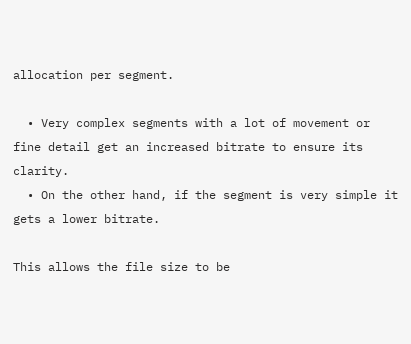allocation per segment.

  • Very complex segments with a lot of movement or fine detail get an increased bitrate to ensure its clarity.
  • On the other hand, if the segment is very simple it gets a lower bitrate.

This allows the file size to be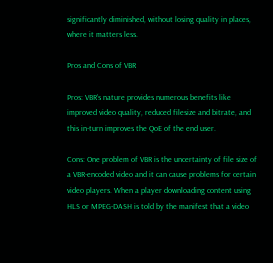significantly diminished, without losing quality in places, where it matters less.

Pros and Cons of VBR

Pros: VBR’s nature provides numerous benefits like improved video quality, reduced filesize and bitrate, and this in-turn improves the QoE of the end user.

Cons: One problem of VBR is the uncertainty of file size of a VBR-encoded video and it can cause problems for certain video players. When a player downloading content using HLS or MPEG-DASH is told by the manifest that a video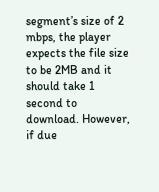segment’s size of 2 mbps, the player expects the file size to be 2MB and it should take 1 second to download. However, if due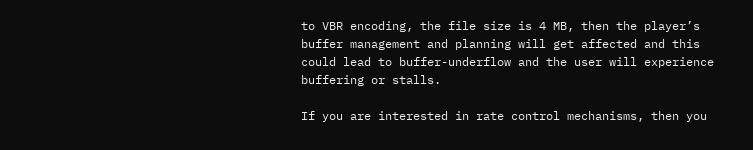to VBR encoding, the file size is 4 MB, then the player’s buffer management and planning will get affected and this could lead to buffer-underflow and the user will experience buffering or stalls.

If you are interested in rate control mechanisms, then you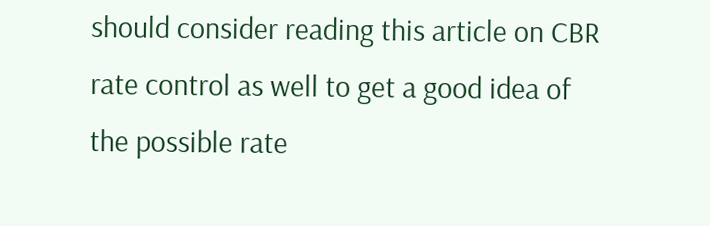should consider reading this article on CBR rate control as well to get a good idea of the possible rate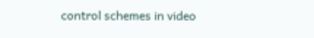control schemes in video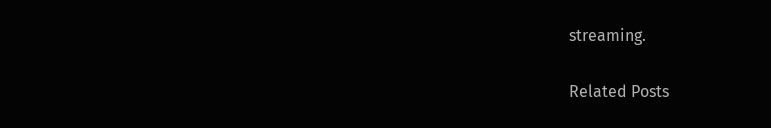streaming.

Related Posts